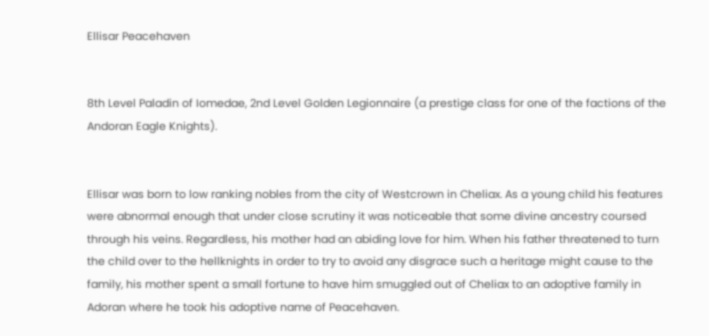Ellisar Peacehaven


8th Level Paladin of Iomedae, 2nd Level Golden Legionnaire (a prestige class for one of the factions of the Andoran Eagle Knights).


Ellisar was born to low ranking nobles from the city of Westcrown in Cheliax. As a young child his features were abnormal enough that under close scrutiny it was noticeable that some divine ancestry coursed through his veins. Regardless, his mother had an abiding love for him. When his father threatened to turn the child over to the hellknights in order to try to avoid any disgrace such a heritage might cause to the family, his mother spent a small fortune to have him smuggled out of Cheliax to an adoptive family in Adoran where he took his adoptive name of Peacehaven.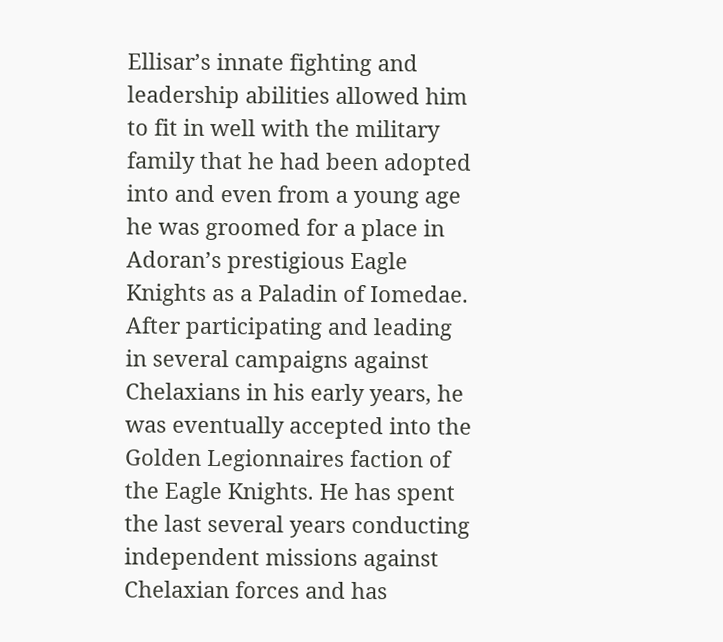Ellisar’s innate fighting and leadership abilities allowed him to fit in well with the military family that he had been adopted into and even from a young age he was groomed for a place in Adoran’s prestigious Eagle Knights as a Paladin of Iomedae. After participating and leading in several campaigns against Chelaxians in his early years, he was eventually accepted into the Golden Legionnaires faction of the Eagle Knights. He has spent the last several years conducting independent missions against Chelaxian forces and has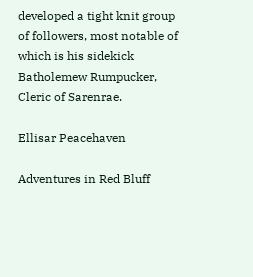developed a tight knit group of followers, most notable of which is his sidekick Batholemew Rumpucker, Cleric of Sarenrae.

Ellisar Peacehaven

Adventures in Red Bluff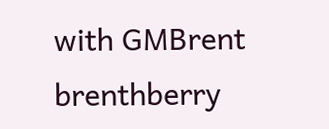with GMBrent brenthberry